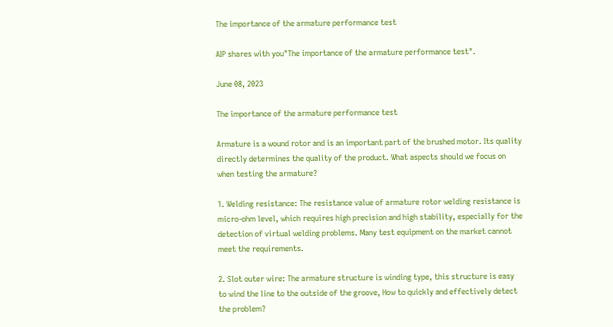The importance of the armature performance test

AIP shares with you"The importance of the armature performance test".

June 08, 2023

The importance of the armature performance test

Armature is a wound rotor and is an important part of the brushed motor. Its quality directly determines the quality of the product. What aspects should we focus on when testing the armature?

1. Welding resistance: The resistance value of armature rotor welding resistance is micro-ohm level, which requires high precision and high stability, especially for the detection of virtual welding problems. Many test equipment on the market cannot meet the requirements.

2. Slot outer wire: The armature structure is winding type, this structure is easy to wind the line to the outside of the groove, How to quickly and effectively detect the problem?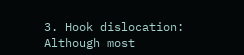3. Hook dislocation: Although most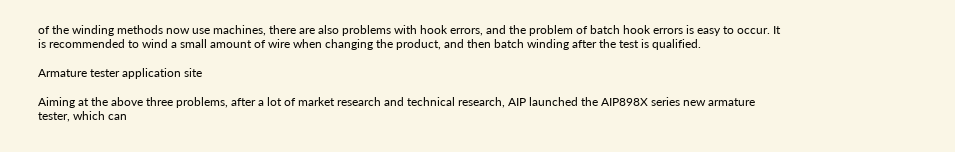of the winding methods now use machines, there are also problems with hook errors, and the problem of batch hook errors is easy to occur. It is recommended to wind a small amount of wire when changing the product, and then batch winding after the test is qualified.

Armature tester application site

Aiming at the above three problems, after a lot of market research and technical research, AIP launched the AIP898X series new armature tester, which can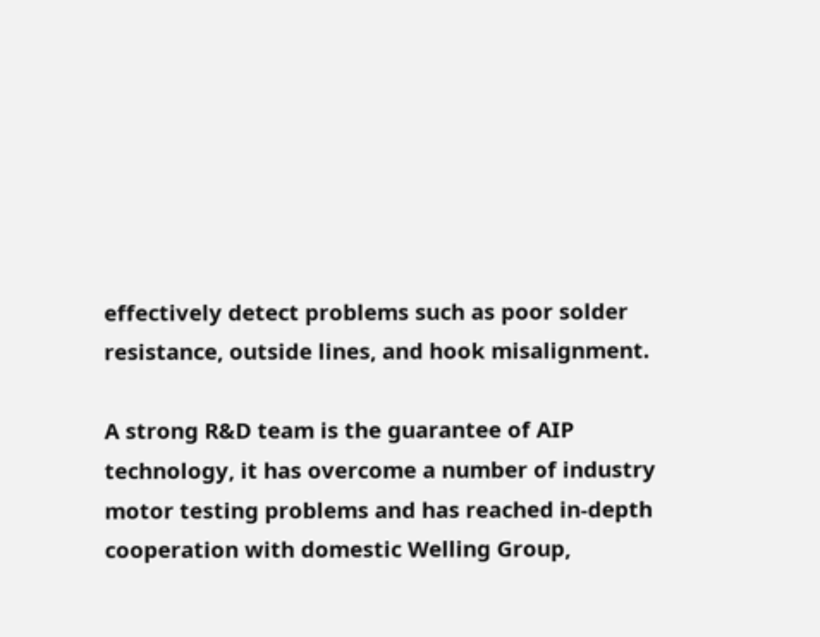effectively detect problems such as poor solder resistance, outside lines, and hook misalignment.

A strong R&D team is the guarantee of AIP technology, it has overcome a number of industry motor testing problems and has reached in-depth cooperation with domestic Welling Group,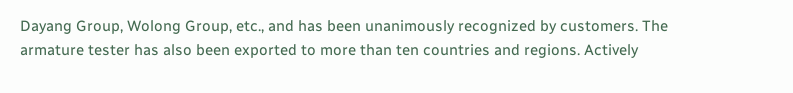Dayang Group, Wolong Group, etc., and has been unanimously recognized by customers. The armature tester has also been exported to more than ten countries and regions. Actively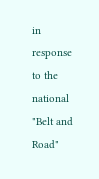in response to the national "Belt and Road"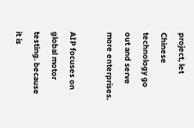project, let Chinese technology go out and serve more enterprises.

AIP focuses on global motor testing. because it is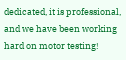dedicated, it is professional, and we have been working hard on motor testing!